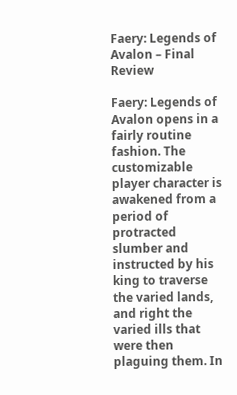Faery: Legends of Avalon – Final Review

Faery: Legends of Avalon opens in a fairly routine fashion. The customizable player character is awakened from a period of protracted slumber and instructed by his king to traverse the varied lands, and right the varied ills that were then plaguing them. In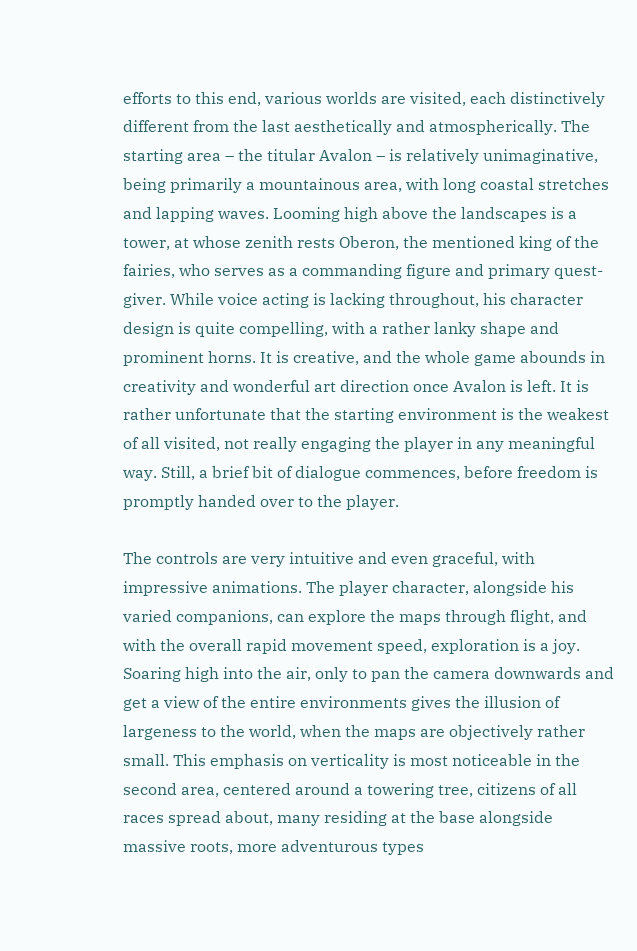efforts to this end, various worlds are visited, each distinctively different from the last aesthetically and atmospherically. The starting area – the titular Avalon – is relatively unimaginative, being primarily a mountainous area, with long coastal stretches and lapping waves. Looming high above the landscapes is a tower, at whose zenith rests Oberon, the mentioned king of the fairies, who serves as a commanding figure and primary quest-giver. While voice acting is lacking throughout, his character design is quite compelling, with a rather lanky shape and prominent horns. It is creative, and the whole game abounds in creativity and wonderful art direction once Avalon is left. It is rather unfortunate that the starting environment is the weakest of all visited, not really engaging the player in any meaningful way. Still, a brief bit of dialogue commences, before freedom is promptly handed over to the player.

The controls are very intuitive and even graceful, with impressive animations. The player character, alongside his varied companions, can explore the maps through flight, and with the overall rapid movement speed, exploration is a joy. Soaring high into the air, only to pan the camera downwards and get a view of the entire environments gives the illusion of largeness to the world, when the maps are objectively rather small. This emphasis on verticality is most noticeable in the second area, centered around a towering tree, citizens of all races spread about, many residing at the base alongside massive roots, more adventurous types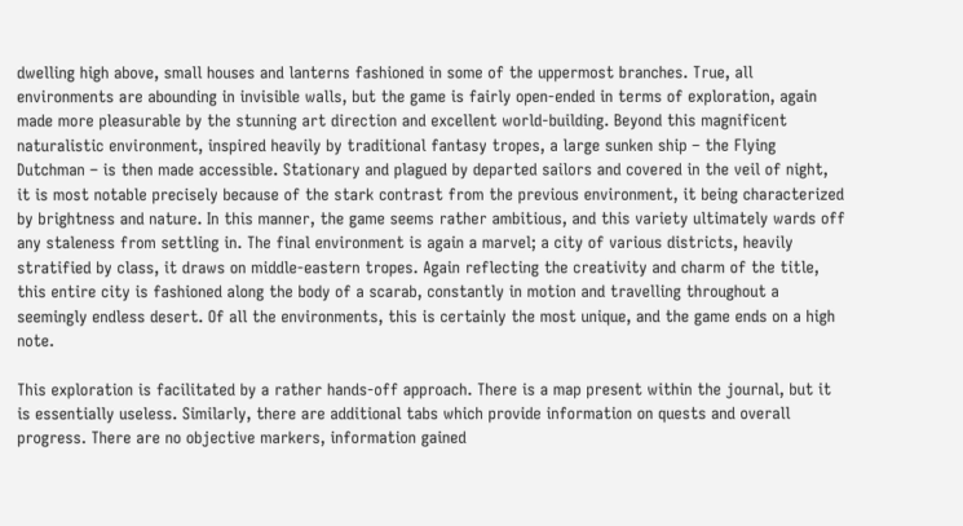dwelling high above, small houses and lanterns fashioned in some of the uppermost branches. True, all environments are abounding in invisible walls, but the game is fairly open-ended in terms of exploration, again made more pleasurable by the stunning art direction and excellent world-building. Beyond this magnificent naturalistic environment, inspired heavily by traditional fantasy tropes, a large sunken ship – the Flying Dutchman – is then made accessible. Stationary and plagued by departed sailors and covered in the veil of night, it is most notable precisely because of the stark contrast from the previous environment, it being characterized by brightness and nature. In this manner, the game seems rather ambitious, and this variety ultimately wards off any staleness from settling in. The final environment is again a marvel; a city of various districts, heavily stratified by class, it draws on middle-eastern tropes. Again reflecting the creativity and charm of the title, this entire city is fashioned along the body of a scarab, constantly in motion and travelling throughout a seemingly endless desert. Of all the environments, this is certainly the most unique, and the game ends on a high note.

This exploration is facilitated by a rather hands-off approach. There is a map present within the journal, but it is essentially useless. Similarly, there are additional tabs which provide information on quests and overall progress. There are no objective markers, information gained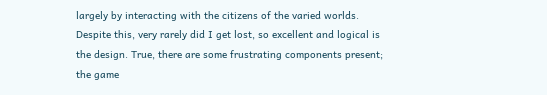largely by interacting with the citizens of the varied worlds. Despite this, very rarely did I get lost, so excellent and logical is the design. True, there are some frustrating components present; the game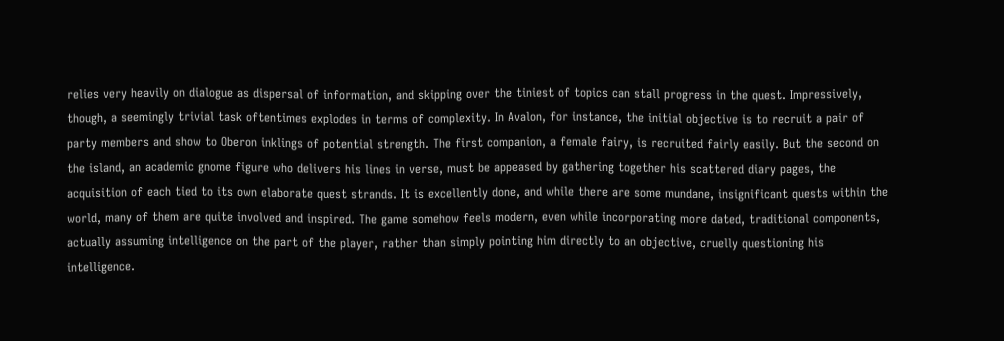relies very heavily on dialogue as dispersal of information, and skipping over the tiniest of topics can stall progress in the quest. Impressively, though, a seemingly trivial task oftentimes explodes in terms of complexity. In Avalon, for instance, the initial objective is to recruit a pair of party members and show to Oberon inklings of potential strength. The first companion, a female fairy, is recruited fairly easily. But the second on the island, an academic gnome figure who delivers his lines in verse, must be appeased by gathering together his scattered diary pages, the acquisition of each tied to its own elaborate quest strands. It is excellently done, and while there are some mundane, insignificant quests within the world, many of them are quite involved and inspired. The game somehow feels modern, even while incorporating more dated, traditional components, actually assuming intelligence on the part of the player, rather than simply pointing him directly to an objective, cruelly questioning his intelligence.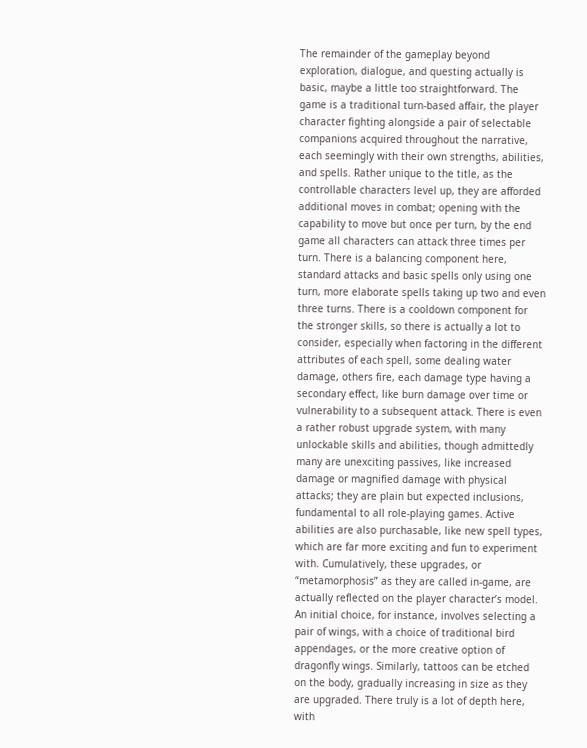The remainder of the gameplay beyond exploration, dialogue, and questing actually is basic, maybe a little too straightforward. The game is a traditional turn-based affair, the player character fighting alongside a pair of selectable companions acquired throughout the narrative, each seemingly with their own strengths, abilities, and spells. Rather unique to the title, as the controllable characters level up, they are afforded additional moves in combat; opening with the capability to move but once per turn, by the end game all characters can attack three times per turn. There is a balancing component here, standard attacks and basic spells only using one turn, more elaborate spells taking up two and even three turns. There is a cooldown component for the stronger skills, so there is actually a lot to consider, especially when factoring in the different attributes of each spell, some dealing water damage, others fire, each damage type having a secondary effect, like burn damage over time or vulnerability to a subsequent attack. There is even a rather robust upgrade system, with many unlockable skills and abilities, though admittedly many are unexciting passives, like increased damage or magnified damage with physical attacks; they are plain but expected inclusions, fundamental to all role-playing games. Active abilities are also purchasable, like new spell types, which are far more exciting and fun to experiment with. Cumulatively, these upgrades, or “metamorphosis” as they are called in-game, are actually reflected on the player character’s model. An initial choice, for instance, involves selecting a pair of wings, with a choice of traditional bird appendages, or the more creative option of dragonfly wings. Similarly, tattoos can be etched on the body, gradually increasing in size as they are upgraded. There truly is a lot of depth here, with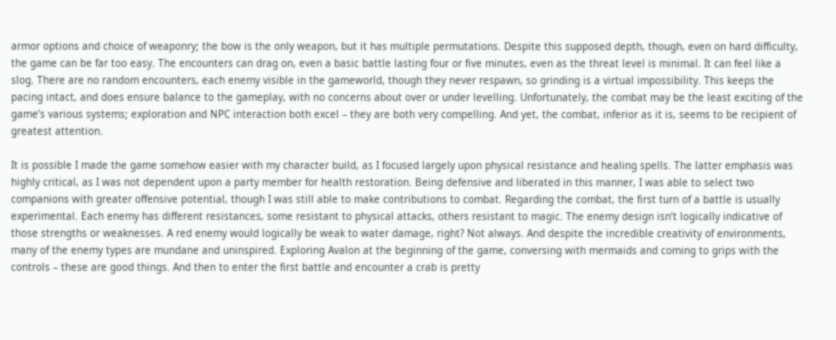armor options and choice of weaponry; the bow is the only weapon, but it has multiple permutations. Despite this supposed depth, though, even on hard difficulty, the game can be far too easy. The encounters can drag on, even a basic battle lasting four or five minutes, even as the threat level is minimal. It can feel like a slog. There are no random encounters, each enemy visible in the gameworld, though they never respawn, so grinding is a virtual impossibility. This keeps the pacing intact, and does ensure balance to the gameplay, with no concerns about over or under levelling. Unfortunately, the combat may be the least exciting of the game’s various systems; exploration and NPC interaction both excel – they are both very compelling. And yet, the combat, inferior as it is, seems to be recipient of greatest attention.

It is possible I made the game somehow easier with my character build, as I focused largely upon physical resistance and healing spells. The latter emphasis was highly critical, as I was not dependent upon a party member for health restoration. Being defensive and liberated in this manner, I was able to select two companions with greater offensive potential, though I was still able to make contributions to combat. Regarding the combat, the first turn of a battle is usually experimental. Each enemy has different resistances, some resistant to physical attacks, others resistant to magic. The enemy design isn’t logically indicative of those strengths or weaknesses. A red enemy would logically be weak to water damage, right? Not always. And despite the incredible creativity of environments, many of the enemy types are mundane and uninspired. Exploring Avalon at the beginning of the game, conversing with mermaids and coming to grips with the controls – these are good things. And then to enter the first battle and encounter a crab is pretty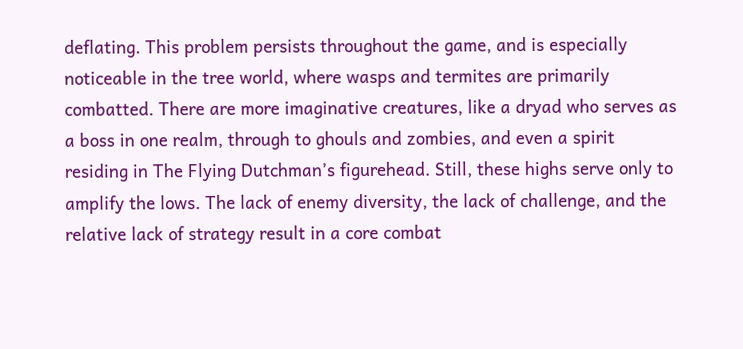deflating. This problem persists throughout the game, and is especially noticeable in the tree world, where wasps and termites are primarily combatted. There are more imaginative creatures, like a dryad who serves as a boss in one realm, through to ghouls and zombies, and even a spirit residing in The Flying Dutchman’s figurehead. Still, these highs serve only to amplify the lows. The lack of enemy diversity, the lack of challenge, and the relative lack of strategy result in a core combat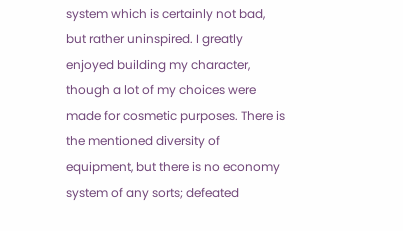system which is certainly not bad, but rather uninspired. I greatly enjoyed building my character, though a lot of my choices were made for cosmetic purposes. There is the mentioned diversity of equipment, but there is no economy system of any sorts; defeated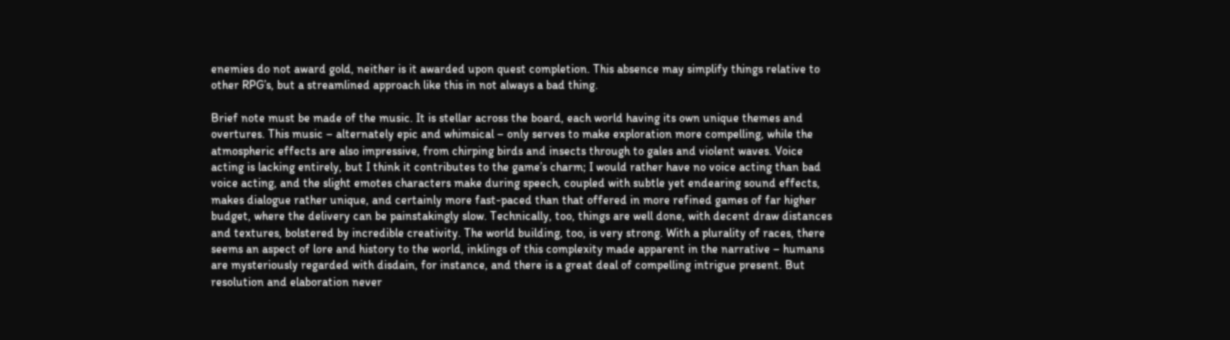enemies do not award gold, neither is it awarded upon quest completion. This absence may simplify things relative to other RPG’s, but a streamlined approach like this in not always a bad thing.

Brief note must be made of the music. It is stellar across the board, each world having its own unique themes and overtures. This music – alternately epic and whimsical – only serves to make exploration more compelling, while the atmospheric effects are also impressive, from chirping birds and insects through to gales and violent waves. Voice acting is lacking entirely, but I think it contributes to the game’s charm; I would rather have no voice acting than bad voice acting, and the slight emotes characters make during speech, coupled with subtle yet endearing sound effects, makes dialogue rather unique, and certainly more fast-paced than that offered in more refined games of far higher budget, where the delivery can be painstakingly slow. Technically, too, things are well done, with decent draw distances and textures, bolstered by incredible creativity. The world building, too, is very strong. With a plurality of races, there seems an aspect of lore and history to the world, inklings of this complexity made apparent in the narrative – humans are mysteriously regarded with disdain, for instance, and there is a great deal of compelling intrigue present. But resolution and elaboration never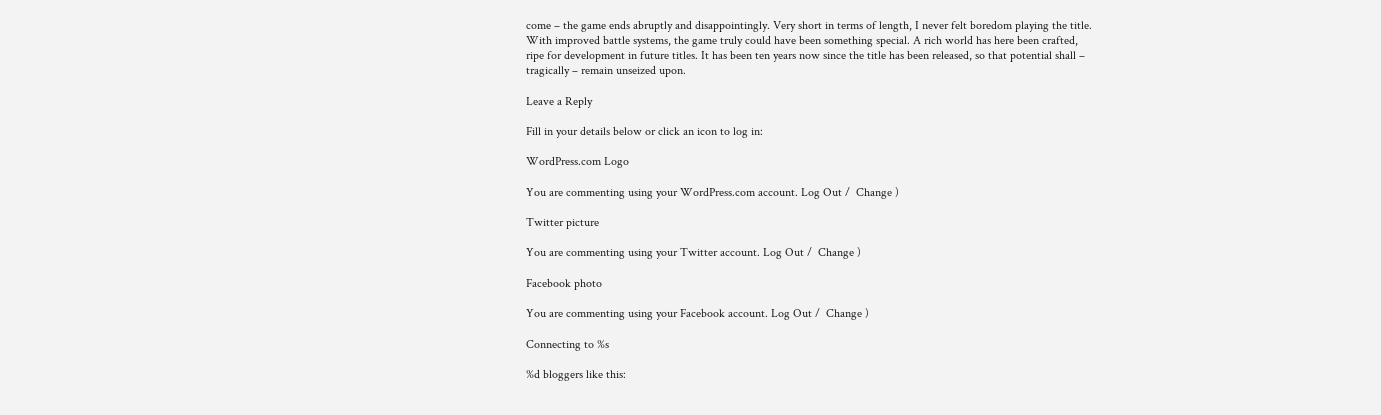come – the game ends abruptly and disappointingly. Very short in terms of length, I never felt boredom playing the title. With improved battle systems, the game truly could have been something special. A rich world has here been crafted, ripe for development in future titles. It has been ten years now since the title has been released, so that potential shall – tragically – remain unseized upon.

Leave a Reply

Fill in your details below or click an icon to log in:

WordPress.com Logo

You are commenting using your WordPress.com account. Log Out /  Change )

Twitter picture

You are commenting using your Twitter account. Log Out /  Change )

Facebook photo

You are commenting using your Facebook account. Log Out /  Change )

Connecting to %s

%d bloggers like this: